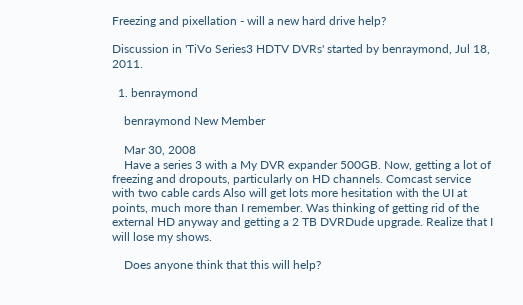Freezing and pixellation - will a new hard drive help?

Discussion in 'TiVo Series3 HDTV DVRs' started by benraymond, Jul 18, 2011.

  1. benraymond

    benraymond New Member

    Mar 30, 2008
    Have a series 3 with a My DVR expander 500GB. Now, getting a lot of freezing and dropouts, particularly on HD channels. Comcast service with two cable cards Also will get lots more hesitation with the UI at points, much more than I remember. Was thinking of getting rid of the external HD anyway and getting a 2 TB DVRDude upgrade. Realize that I will lose my shows.

    Does anyone think that this will help?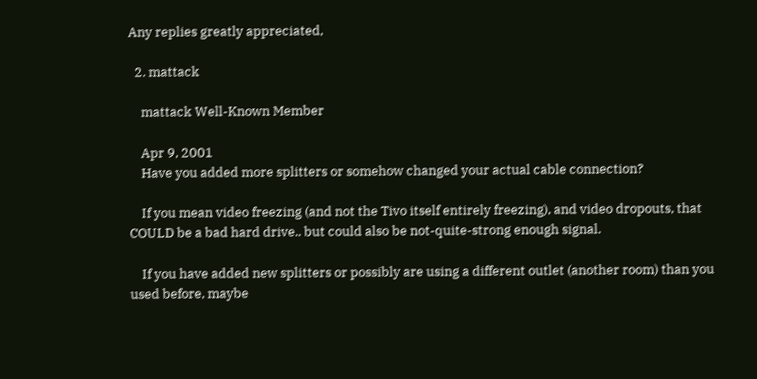Any replies greatly appreciated,

  2. mattack

    mattack Well-Known Member

    Apr 9, 2001
    Have you added more splitters or somehow changed your actual cable connection?

    If you mean video freezing (and not the Tivo itself entirely freezing), and video dropouts, that COULD be a bad hard drive.. but could also be not-quite-strong enough signal.

    If you have added new splitters or possibly are using a different outlet (another room) than you used before, maybe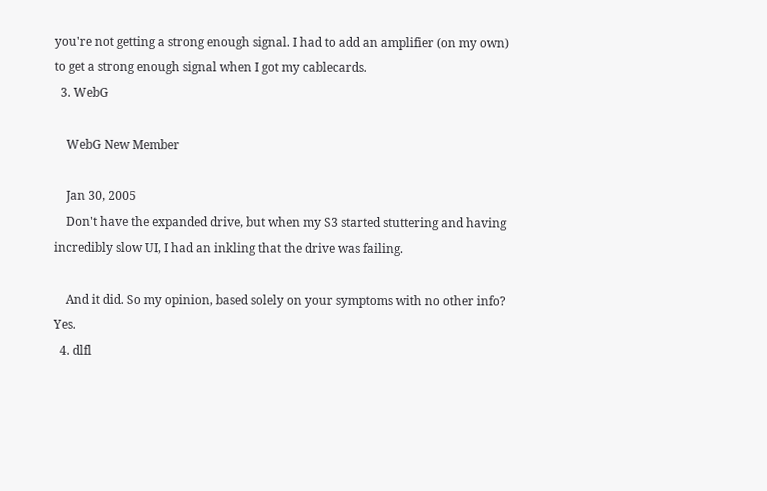you're not getting a strong enough signal. I had to add an amplifier (on my own) to get a strong enough signal when I got my cablecards.
  3. WebG

    WebG New Member

    Jan 30, 2005
    Don't have the expanded drive, but when my S3 started stuttering and having incredibly slow UI, I had an inkling that the drive was failing.

    And it did. So my opinion, based solely on your symptoms with no other info? Yes.
  4. dlfl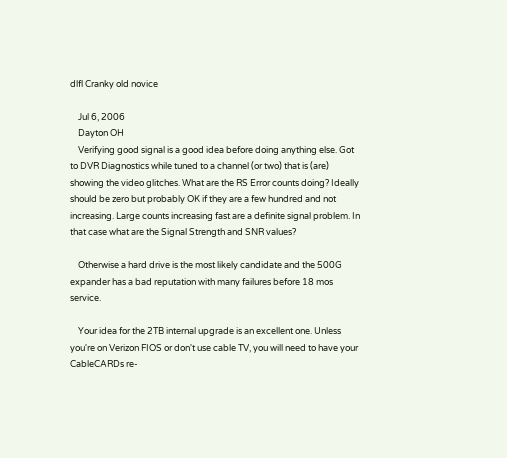dlfl Cranky old novice

    Jul 6, 2006
    Dayton OH
    Verifying good signal is a good idea before doing anything else. Got to DVR Diagnostics while tuned to a channel (or two) that is (are) showing the video glitches. What are the RS Error counts doing? Ideally should be zero but probably OK if they are a few hundred and not increasing. Large counts increasing fast are a definite signal problem. In that case what are the Signal Strength and SNR values?

    Otherwise a hard drive is the most likely candidate and the 500G expander has a bad reputation with many failures before 18 mos service.

    Your idea for the 2TB internal upgrade is an excellent one. Unless you're on Verizon FIOS or don't use cable TV, you will need to have your CableCARDs re-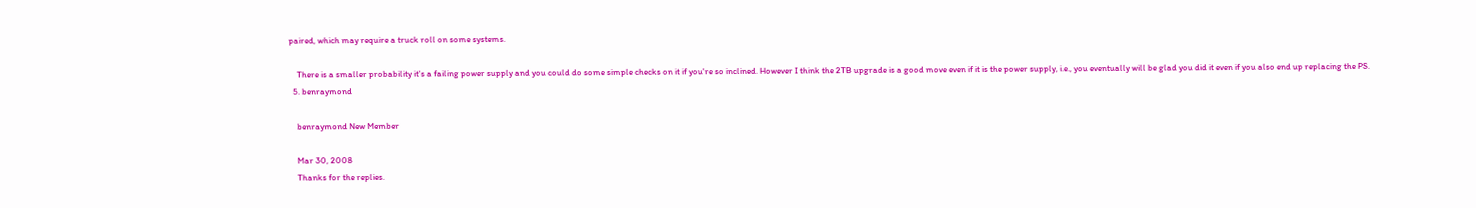paired, which may require a truck roll on some systems.

    There is a smaller probability it's a failing power supply and you could do some simple checks on it if you're so inclined. However I think the 2TB upgrade is a good move even if it is the power supply, i.e., you eventually will be glad you did it even if you also end up replacing the PS.
  5. benraymond

    benraymond New Member

    Mar 30, 2008
    Thanks for the replies.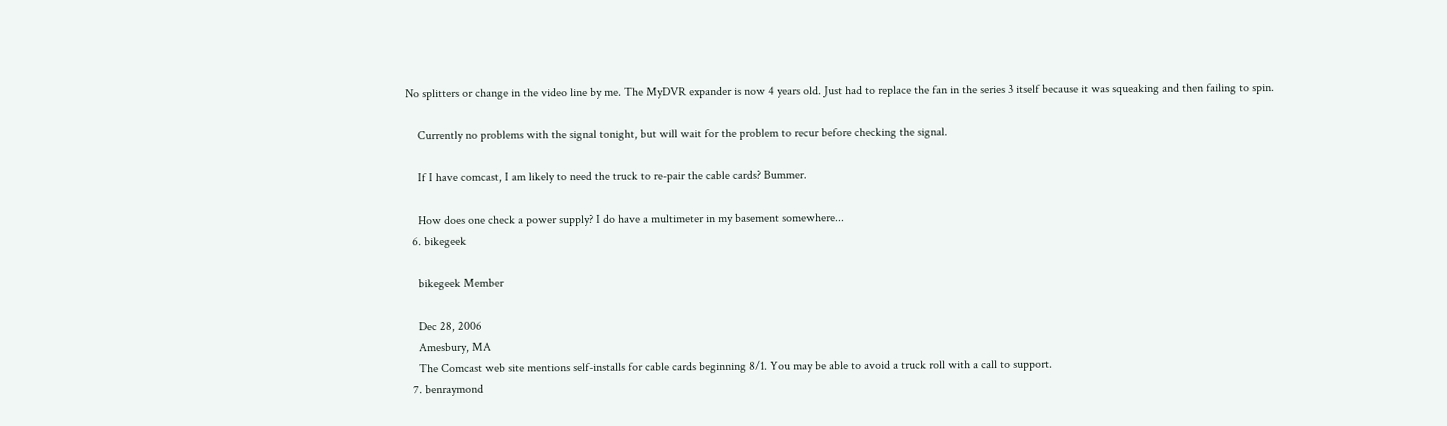No splitters or change in the video line by me. The MyDVR expander is now 4 years old. Just had to replace the fan in the series 3 itself because it was squeaking and then failing to spin.

    Currently no problems with the signal tonight, but will wait for the problem to recur before checking the signal.

    If I have comcast, I am likely to need the truck to re-pair the cable cards? Bummer.

    How does one check a power supply? I do have a multimeter in my basement somewhere...
  6. bikegeek

    bikegeek Member

    Dec 28, 2006
    Amesbury, MA
    The Comcast web site mentions self-installs for cable cards beginning 8/1. You may be able to avoid a truck roll with a call to support.
  7. benraymond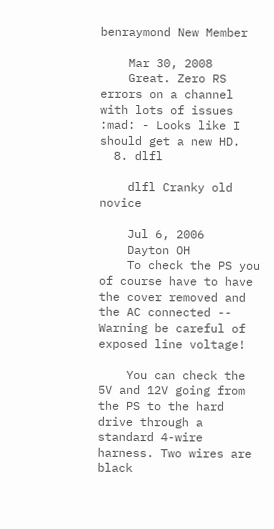benraymond New Member

    Mar 30, 2008
    Great. Zero RS errors on a channel with lots of issues :mad: - Looks like I should get a new HD.
  8. dlfl

    dlfl Cranky old novice

    Jul 6, 2006
    Dayton OH
    To check the PS you of course have to have the cover removed and the AC connected -- Warning be careful of exposed line voltage!

    You can check the 5V and 12V going from the PS to the hard drive through a standard 4-wire harness. Two wires are black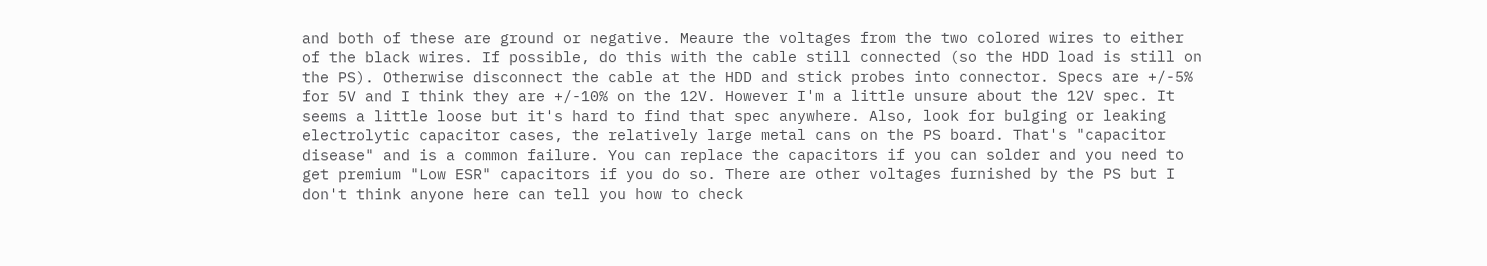and both of these are ground or negative. Meaure the voltages from the two colored wires to either of the black wires. If possible, do this with the cable still connected (so the HDD load is still on the PS). Otherwise disconnect the cable at the HDD and stick probes into connector. Specs are +/-5% for 5V and I think they are +/-10% on the 12V. However I'm a little unsure about the 12V spec. It seems a little loose but it's hard to find that spec anywhere. Also, look for bulging or leaking electrolytic capacitor cases, the relatively large metal cans on the PS board. That's "capacitor disease" and is a common failure. You can replace the capacitors if you can solder and you need to get premium "Low ESR" capacitors if you do so. There are other voltages furnished by the PS but I don't think anyone here can tell you how to check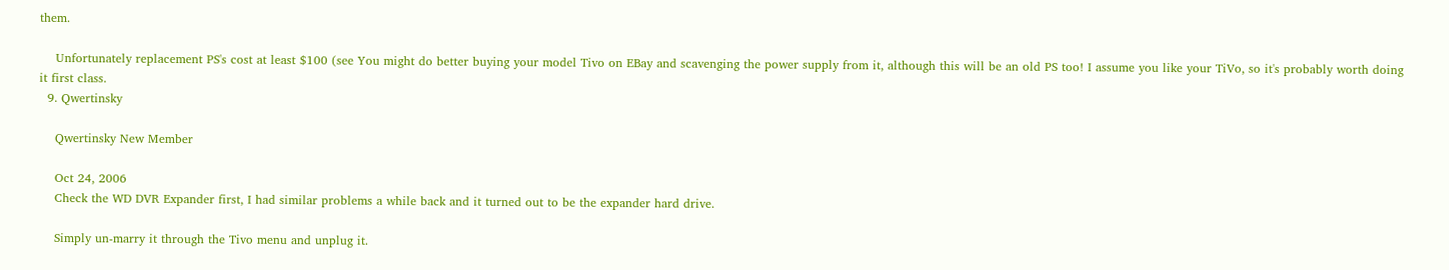them.

    Unfortunately replacement PS's cost at least $100 (see You might do better buying your model Tivo on EBay and scavenging the power supply from it, although this will be an old PS too! I assume you like your TiVo, so it's probably worth doing it first class.
  9. Qwertinsky

    Qwertinsky New Member

    Oct 24, 2006
    Check the WD DVR Expander first, I had similar problems a while back and it turned out to be the expander hard drive.

    Simply un-marry it through the Tivo menu and unplug it.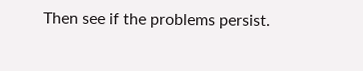Then see if the problems persist.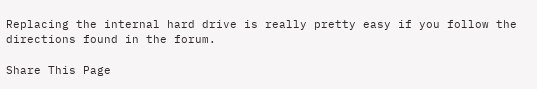Replacing the internal hard drive is really pretty easy if you follow the directions found in the forum.

Share This Page